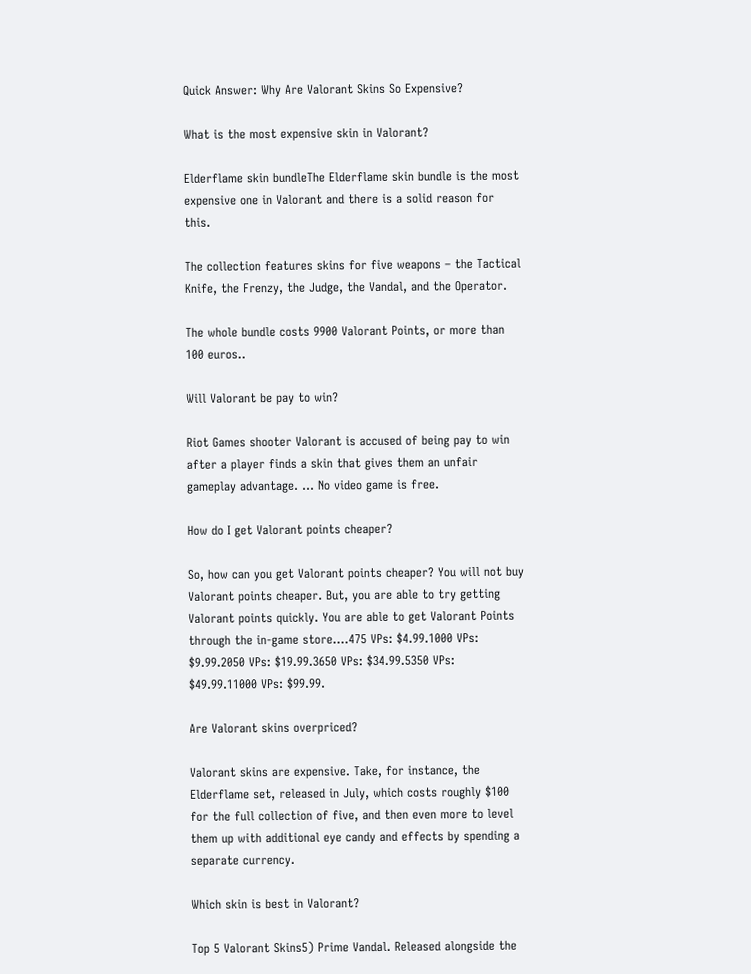Quick Answer: Why Are Valorant Skins So Expensive?

What is the most expensive skin in Valorant?

Elderflame skin bundleThe Elderflame skin bundle is the most expensive one in Valorant and there is a solid reason for this.

The collection features skins for five weapons – the Tactical Knife, the Frenzy, the Judge, the Vandal, and the Operator.

The whole bundle costs 9900 Valorant Points, or more than 100 euros..

Will Valorant be pay to win?

Riot Games shooter Valorant is accused of being pay to win after a player finds a skin that gives them an unfair gameplay advantage. … No video game is free.

How do I get Valorant points cheaper?

So, how can you get Valorant points cheaper? You will not buy Valorant points cheaper. But, you are able to try getting Valorant points quickly. You are able to get Valorant Points through the in-game store….475 VPs: $4.99.1000 VPs: $9.99.2050 VPs: $19.99.3650 VPs: $34.99.5350 VPs: $49.99.11000 VPs: $99.99.

Are Valorant skins overpriced?

Valorant skins are expensive. Take, for instance, the Elderflame set, released in July, which costs roughly $100 for the full collection of five, and then even more to level them up with additional eye candy and effects by spending a separate currency.

Which skin is best in Valorant?

Top 5 Valorant Skins5) Prime Vandal. Released alongside the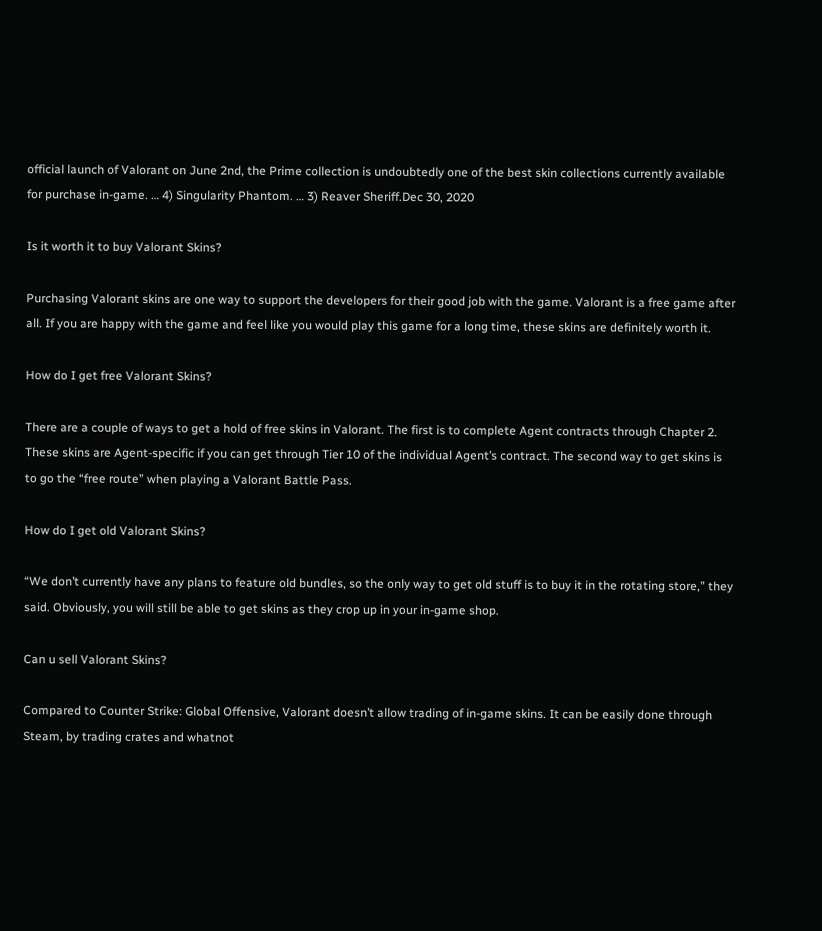official launch of Valorant on June 2nd, the Prime collection is undoubtedly one of the best skin collections currently available for purchase in-game. … 4) Singularity Phantom. … 3) Reaver Sheriff.Dec 30, 2020

Is it worth it to buy Valorant Skins?

Purchasing Valorant skins are one way to support the developers for their good job with the game. Valorant is a free game after all. If you are happy with the game and feel like you would play this game for a long time, these skins are definitely worth it.

How do I get free Valorant Skins?

There are a couple of ways to get a hold of free skins in Valorant. The first is to complete Agent contracts through Chapter 2. These skins are Agent-specific if you can get through Tier 10 of the individual Agent’s contract. The second way to get skins is to go the “free route” when playing a Valorant Battle Pass.

How do I get old Valorant Skins?

“We don’t currently have any plans to feature old bundles, so the only way to get old stuff is to buy it in the rotating store,” they said. Obviously, you will still be able to get skins as they crop up in your in-game shop.

Can u sell Valorant Skins?

Compared to Counter Strike: Global Offensive, Valorant doesn’t allow trading of in-game skins. It can be easily done through Steam, by trading crates and whatnot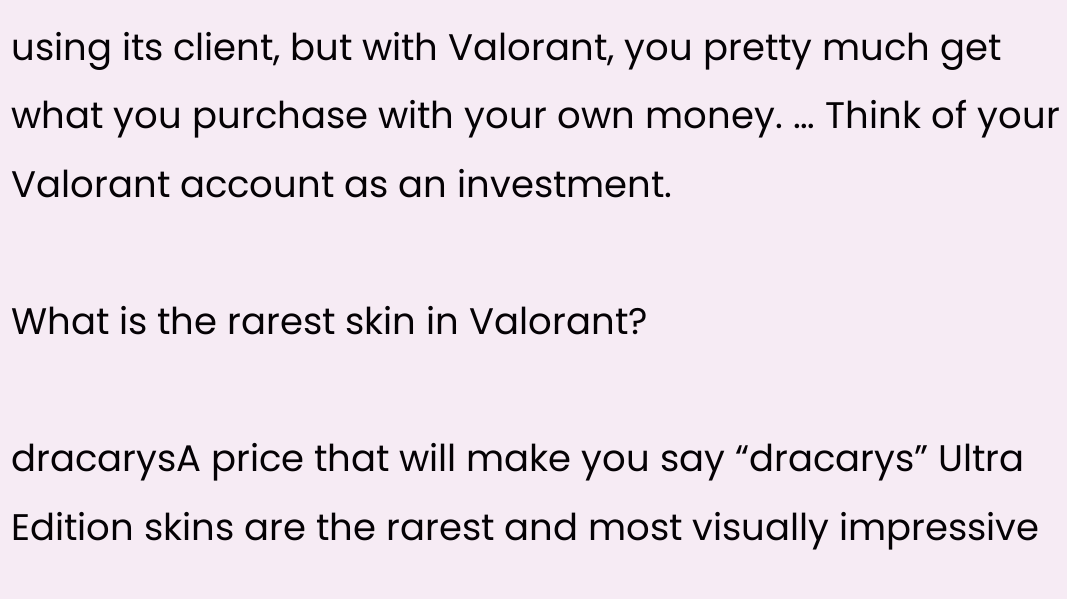using its client, but with Valorant, you pretty much get what you purchase with your own money. … Think of your Valorant account as an investment.

What is the rarest skin in Valorant?

dracarysA price that will make you say “dracarys” Ultra Edition skins are the rarest and most visually impressive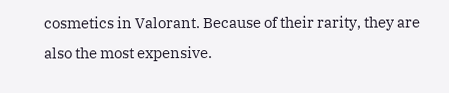cosmetics in Valorant. Because of their rarity, they are also the most expensive.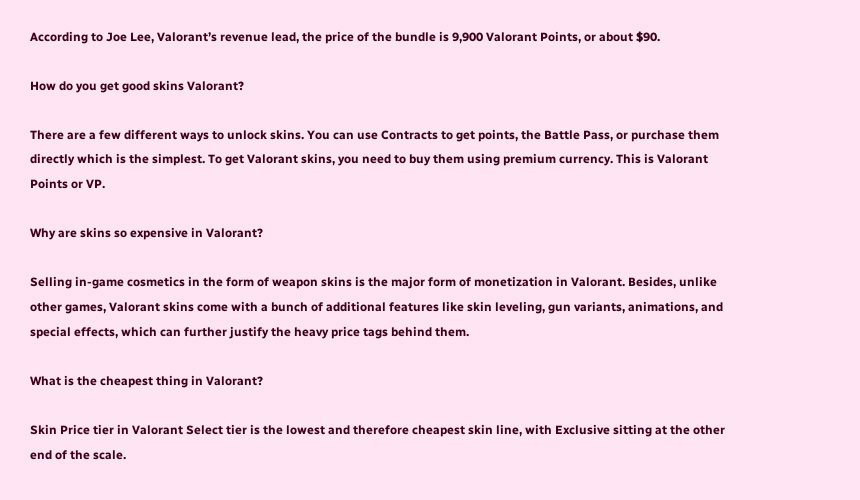According to Joe Lee, Valorant’s revenue lead, the price of the bundle is 9,900 Valorant Points, or about $90.

How do you get good skins Valorant?

There are a few different ways to unlock skins. You can use Contracts to get points, the Battle Pass, or purchase them directly which is the simplest. To get Valorant skins, you need to buy them using premium currency. This is Valorant Points or VP.

Why are skins so expensive in Valorant?

Selling in-game cosmetics in the form of weapon skins is the major form of monetization in Valorant. Besides, unlike other games, Valorant skins come with a bunch of additional features like skin leveling, gun variants, animations, and special effects, which can further justify the heavy price tags behind them.

What is the cheapest thing in Valorant?

Skin Price tier in Valorant Select tier is the lowest and therefore cheapest skin line, with Exclusive sitting at the other end of the scale.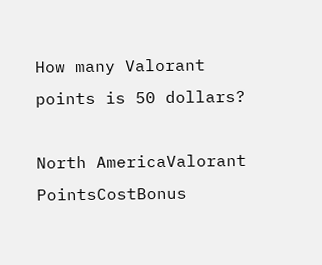How many Valorant points is 50 dollars?

North AmericaValorant PointsCostBonus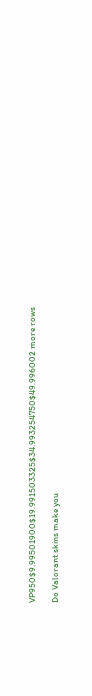VP950$9.99501900$19.991503325$34.993254750$49.996002 more rows

Do Valorant skins make you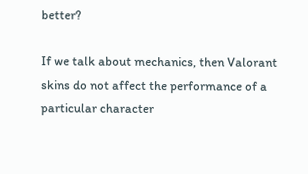better?

If we talk about mechanics, then Valorant skins do not affect the performance of a particular character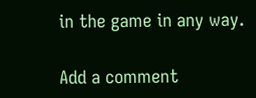in the game in any way.

Add a comment